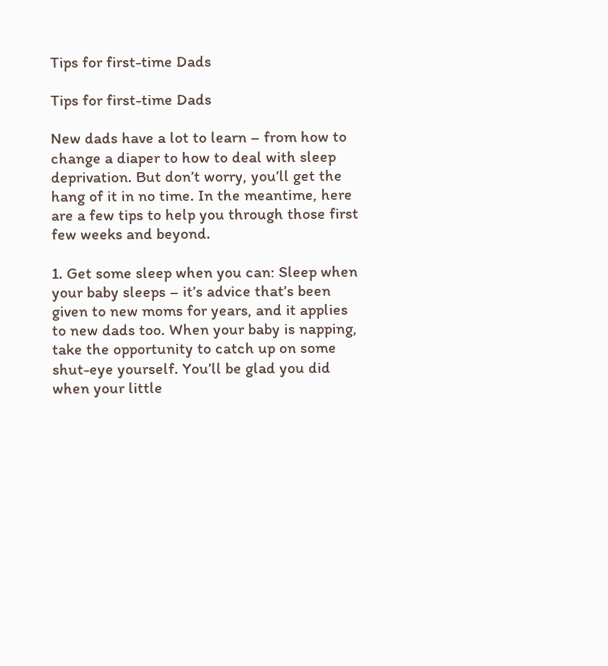Tips for first-time Dads

Tips for first-time Dads

New dads have a lot to learn – from how to change a diaper to how to deal with sleep deprivation. But don’t worry, you’ll get the hang of it in no time. In the meantime, here are a few tips to help you through those first few weeks and beyond.

1. Get some sleep when you can: Sleep when your baby sleeps – it’s advice that’s been given to new moms for years, and it applies to new dads too. When your baby is napping, take the opportunity to catch up on some shut-eye yourself. You’ll be glad you did when your little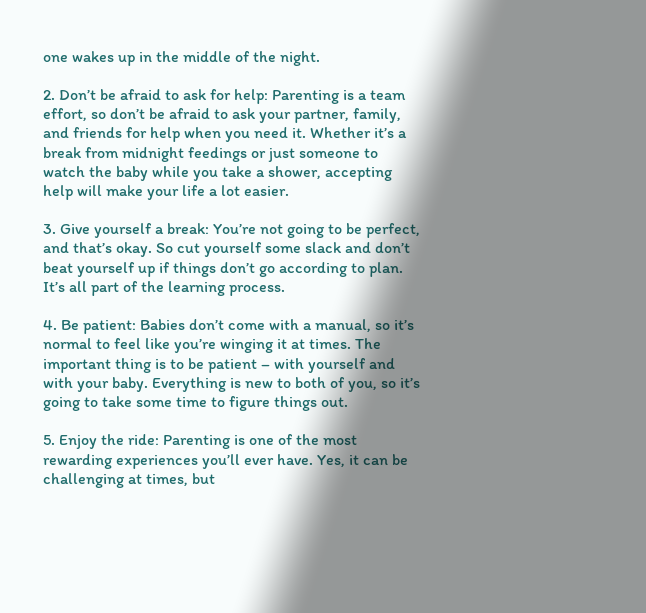one wakes up in the middle of the night.

2. Don’t be afraid to ask for help: Parenting is a team effort, so don’t be afraid to ask your partner, family, and friends for help when you need it. Whether it’s a break from midnight feedings or just someone to watch the baby while you take a shower, accepting help will make your life a lot easier.

3. Give yourself a break: You’re not going to be perfect, and that’s okay. So cut yourself some slack and don’t beat yourself up if things don’t go according to plan. It’s all part of the learning process.

4. Be patient: Babies don’t come with a manual, so it’s normal to feel like you’re winging it at times. The important thing is to be patient – with yourself and with your baby. Everything is new to both of you, so it’s going to take some time to figure things out.

5. Enjoy the ride: Parenting is one of the most rewarding experiences you’ll ever have. Yes, it can be challenging at times, but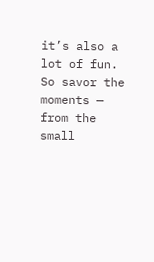it’s also a lot of fun. So savor the moments — from the small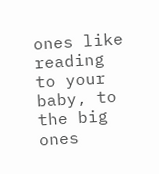ones like reading to your baby, to the big ones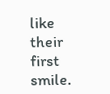like their first smile.